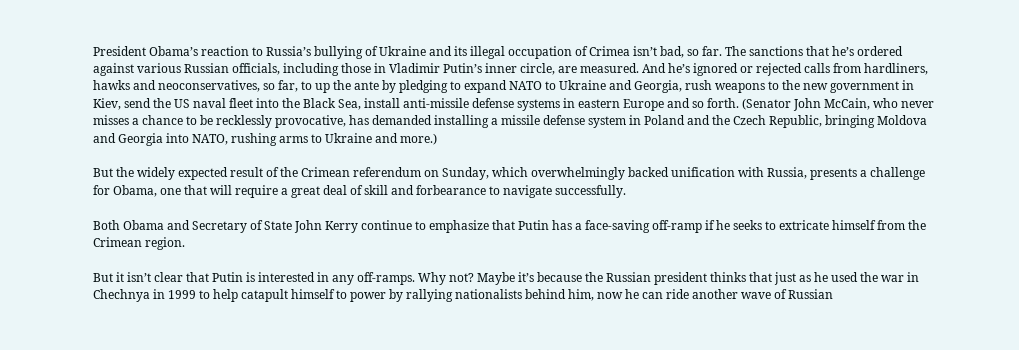President Obama’s reaction to Russia’s bullying of Ukraine and its illegal occupation of Crimea isn’t bad, so far. The sanctions that he’s ordered against various Russian officials, including those in Vladimir Putin’s inner circle, are measured. And he’s ignored or rejected calls from hardliners, hawks and neoconservatives, so far, to up the ante by pledging to expand NATO to Ukraine and Georgia, rush weapons to the new government in Kiev, send the US naval fleet into the Black Sea, install anti-missile defense systems in eastern Europe and so forth. (Senator John McCain, who never misses a chance to be recklessly provocative, has demanded installing a missile defense system in Poland and the Czech Republic, bringing Moldova and Georgia into NATO, rushing arms to Ukraine and more.)

But the widely expected result of the Crimean referendum on Sunday, which overwhelmingly backed unification with Russia, presents a challenge for Obama, one that will require a great deal of skill and forbearance to navigate successfully.

Both Obama and Secretary of State John Kerry continue to emphasize that Putin has a face-saving off-ramp if he seeks to extricate himself from the Crimean region.

But it isn’t clear that Putin is interested in any off-ramps. Why not? Maybe it’s because the Russian president thinks that just as he used the war in Chechnya in 1999 to help catapult himself to power by rallying nationalists behind him, now he can ride another wave of Russian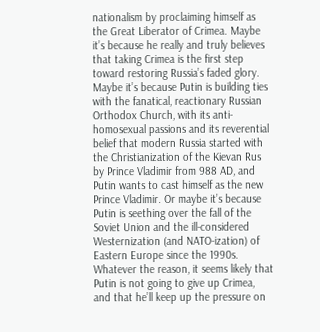nationalism by proclaiming himself as the Great Liberator of Crimea. Maybe it’s because he really and truly believes that taking Crimea is the first step toward restoring Russia’s faded glory. Maybe it’s because Putin is building ties with the fanatical, reactionary Russian Orthodox Church, with its anti-homosexual passions and its reverential belief that modern Russia started with the Christianization of the Kievan Rus by Prince Vladimir from 988 AD, and Putin wants to cast himself as the new Prince Vladimir. Or maybe it’s because Putin is seething over the fall of the Soviet Union and the ill-considered Westernization (and NATO-ization) of Eastern Europe since the 1990s. Whatever the reason, it seems likely that Putin is not going to give up Crimea, and that he’ll keep up the pressure on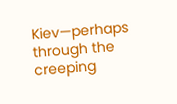Kiev—perhaps through the creeping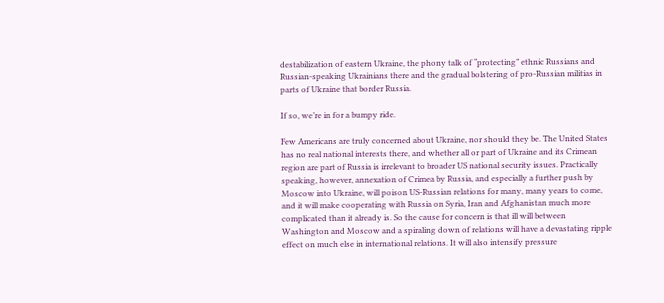destabilization of eastern Ukraine, the phony talk of “protecting” ethnic Russians and Russian-speaking Ukrainians there and the gradual bolstering of pro-Russian militias in parts of Ukraine that border Russia.

If so, we’re in for a bumpy ride.

Few Americans are truly concerned about Ukraine, nor should they be. The United States has no real national interests there, and whether all or part of Ukraine and its Crimean region are part of Russia is irrelevant to broader US national security issues. Practically speaking, however, annexation of Crimea by Russia, and especially a further push by Moscow into Ukraine, will poison US-Russian relations for many, many years to come, and it will make cooperating with Russia on Syria, Iran and Afghanistan much more complicated than it already is. So the cause for concern is that ill will between Washington and Moscow and a spiraling down of relations will have a devastating ripple effect on much else in international relations. It will also intensify pressure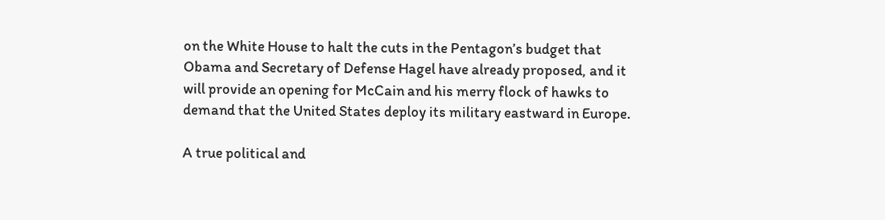on the White House to halt the cuts in the Pentagon’s budget that Obama and Secretary of Defense Hagel have already proposed, and it will provide an opening for McCain and his merry flock of hawks to demand that the United States deploy its military eastward in Europe.

A true political and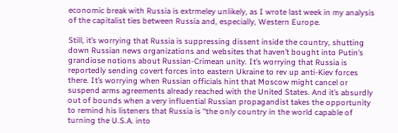economic break with Russia is extrmeley unlikely, as I wrote last week in my analysis of the capitalist ties between Russia and, especially, Western Europe.

Still, it’s worrying that Russia is suppressing dissent inside the country, shutting down Russian news organizations and websites that haven’t bought into Putin’s grandiose notions about Russian-Crimean unity. It’s worrying that Russia is reportedly sending covert forces into eastern Ukraine to rev up anti-Kiev forces there. It’s worrying when Russian officials hint that Moscow might cancel or suspend arms agreements already reached with the United States. And it’s absurdly out of bounds when a very influential Russian propagandist takes the opportunity to remind his listeners that Russia is “the only country in the world capable of turning the U.S.A. into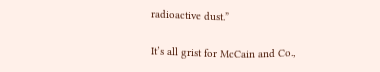radioactive dust.”

It’s all grist for McCain and Co.,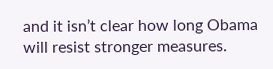and it isn’t clear how long Obama will resist stronger measures.